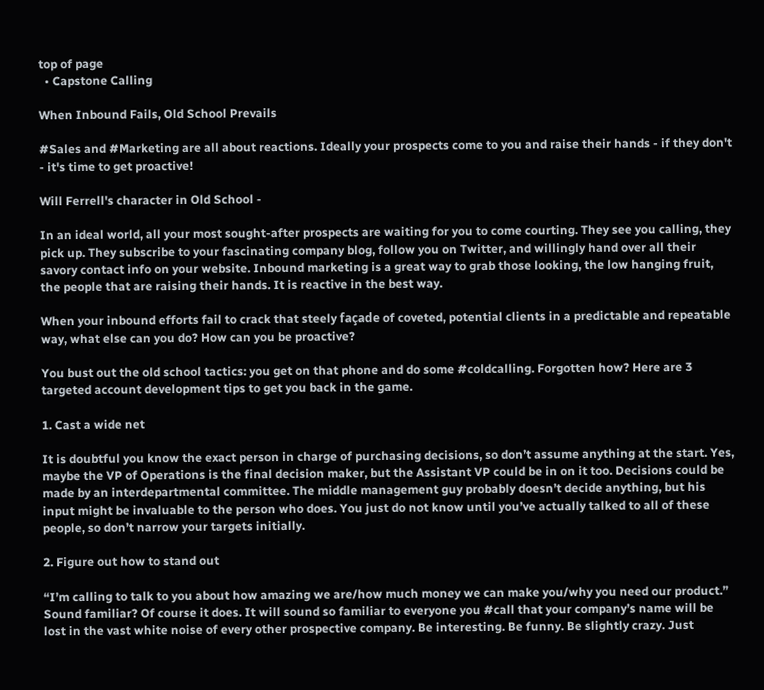top of page
  • Capstone Calling

When Inbound Fails, Old School Prevails

#Sales and #Marketing are all about reactions. Ideally your prospects come to you and raise their hands - if they don't - it's time to get proactive!

Will Ferrell's character in Old School -

In an ideal world, all your most sought-after prospects are waiting for you to come courting. They see you calling, they pick up. They subscribe to your fascinating company blog, follow you on Twitter, and willingly hand over all their savory contact info on your website. Inbound marketing is a great way to grab those looking, the low hanging fruit, the people that are raising their hands. It is reactive in the best way.

When your inbound efforts fail to crack that steely façade of coveted, potential clients in a predictable and repeatable way, what else can you do? How can you be proactive?

You bust out the old school tactics: you get on that phone and do some #coldcalling. Forgotten how? Here are 3 targeted account development tips to get you back in the game.

1. Cast a wide net

It is doubtful you know the exact person in charge of purchasing decisions, so don’t assume anything at the start. Yes, maybe the VP of Operations is the final decision maker, but the Assistant VP could be in on it too. Decisions could be made by an interdepartmental committee. The middle management guy probably doesn’t decide anything, but his input might be invaluable to the person who does. You just do not know until you’ve actually talked to all of these people, so don’t narrow your targets initially.

2. Figure out how to stand out

“I’m calling to talk to you about how amazing we are/how much money we can make you/why you need our product.” Sound familiar? Of course it does. It will sound so familiar to everyone you #call that your company’s name will be lost in the vast white noise of every other prospective company. Be interesting. Be funny. Be slightly crazy. Just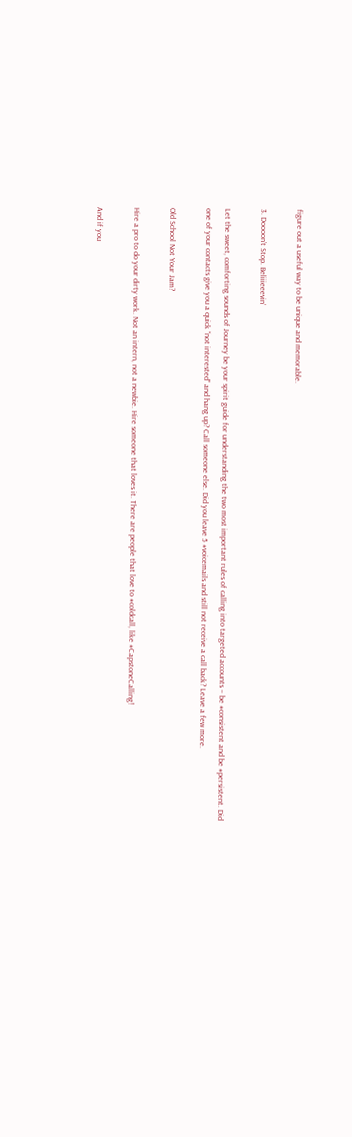figure out a useful way to be unique and memorable.

3. Doooon’t Stop. Beliiieeevin’

Let the sweet, comforting sounds of Journey be your spirit guide for understanding the two most important rules of calling into targeted accounts – be #consistent and be #persistent. Did one of your contacts give you a quick “not interested” and hang up? Call someone else. Did you leave 5 #voicemails and still not receive a call back? Leave a few more.

Old School Not Your Jam?

Hire a pro to do your dirty work. Not an intern, not a newbie. Hire someone that loves it. There are people that love to #coldcall, like #CapstoneCalling!

And if you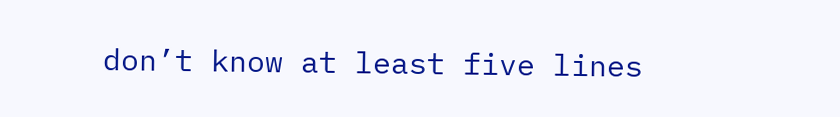don’t know at least five lines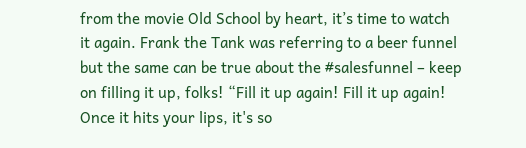from the movie Old School by heart, it’s time to watch it again. Frank the Tank was referring to a beer funnel but the same can be true about the #salesfunnel – keep on filling it up, folks! “Fill it up again! Fill it up again! Once it hits your lips, it's so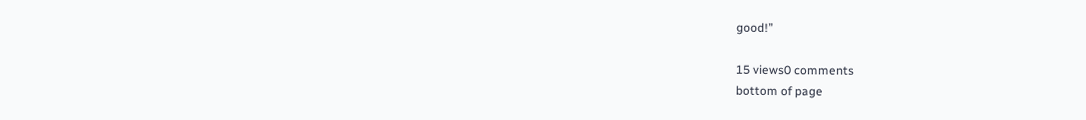good!”

15 views0 comments
bottom of page